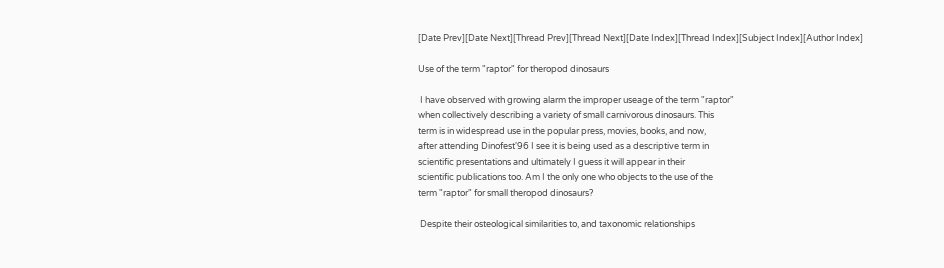[Date Prev][Date Next][Thread Prev][Thread Next][Date Index][Thread Index][Subject Index][Author Index]

Use of the term "raptor" for theropod dinosaurs

 I have observed with growing alarm the improper useage of the term "raptor"
when collectively describing a variety of small carnivorous dinosaurs. This
term is in widespread use in the popular press, movies, books, and now,
after attending Dinofest'96 I see it is being used as a descriptive term in
scientific presentations and ultimately I guess it will appear in their
scientific publications too. Am I the only one who objects to the use of the
term "raptor" for small theropod dinosaurs?

 Despite their osteological similarities to, and taxonomic relationships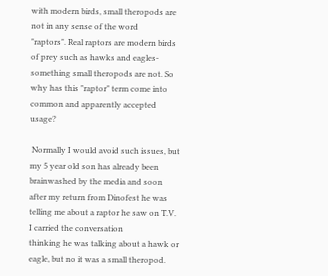with modern birds, small theropods are not in any sense of the word
"raptors". Real raptors are modern birds of prey such as hawks and eagles-
something small theropods are not. So why has this "raptor" term come into
common and apparently accepted usage?

 Normally I would avoid such issues, but my 5 year old son has already been
brainwashed by the media and soon after my return from Dinofest he was
telling me about a raptor he saw on T.V.  I carried the conversation
thinking he was talking about a hawk or eagle, but no it was a small theropod.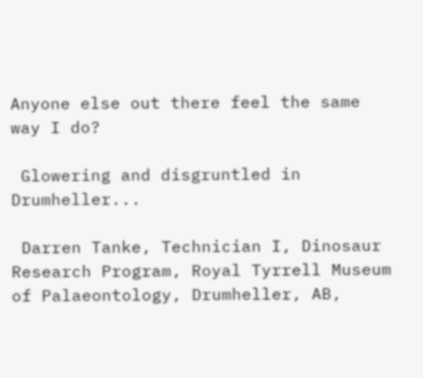Anyone else out there feel the same way I do?

 Glowering and disgruntled in Drumheller...

 Darren Tanke, Technician I, Dinosaur Research Program, Royal Tyrrell Museum
of Palaeontology, Drumheller, AB,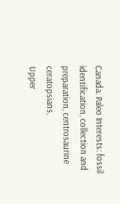Canada. Paleo Interests: fossil
identification, collection and preparation, centrosaurine ceratopsians,
Upper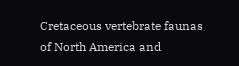Cretaceous vertebrate faunas of North America and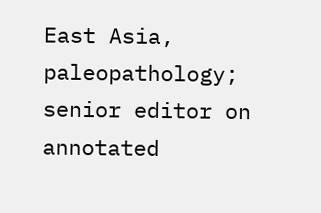East Asia,
paleopathology; senior editor on annotated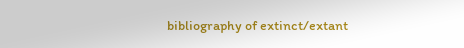bibliography of extinct/extant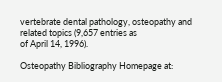vertebrate dental pathology, osteopathy and related topics (9,657 entries as
of April 14, 1996).

Osteopathy Bibliography Homepage at: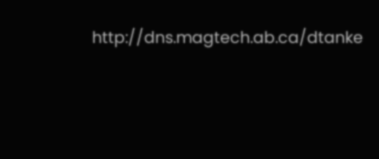http://dns.magtech.ab.ca/dtanke